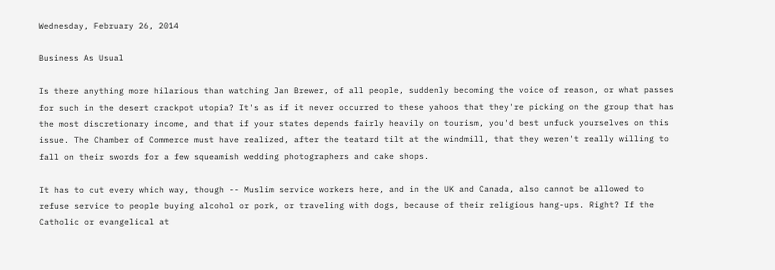Wednesday, February 26, 2014

Business As Usual

Is there anything more hilarious than watching Jan Brewer, of all people, suddenly becoming the voice of reason, or what passes for such in the desert crackpot utopia? It's as if it never occurred to these yahoos that they're picking on the group that has the most discretionary income, and that if your states depends fairly heavily on tourism, you'd best unfuck yourselves on this issue. The Chamber of Commerce must have realized, after the teatard tilt at the windmill, that they weren't really willing to fall on their swords for a few squeamish wedding photographers and cake shops.

It has to cut every which way, though -- Muslim service workers here, and in the UK and Canada, also cannot be allowed to refuse service to people buying alcohol or pork, or traveling with dogs, because of their religious hang-ups. Right? If the Catholic or evangelical at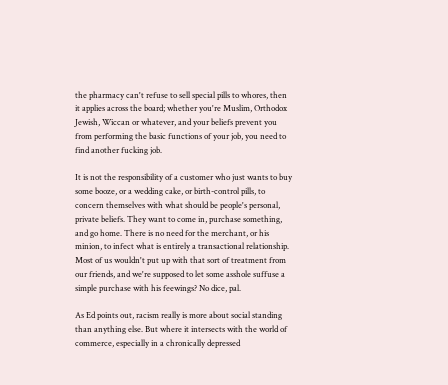the pharmacy can't refuse to sell special pills to whores, then it applies across the board; whether you're Muslim, Orthodox Jewish, Wiccan or whatever, and your beliefs prevent you from performing the basic functions of your job, you need to find another fucking job.

It is not the responsibility of a customer who just wants to buy some booze, or a wedding cake, or birth-control pills, to concern themselves with what should be people's personal, private beliefs. They want to come in, purchase something, and go home. There is no need for the merchant, or his minion, to infect what is entirely a transactional relationship. Most of us wouldn't put up with that sort of treatment from our friends, and we're supposed to let some asshole suffuse a simple purchase with his feewings? No dice, pal.

As Ed points out, racism really is more about social standing than anything else. But where it intersects with the world of commerce, especially in a chronically depressed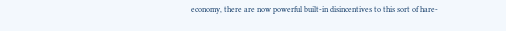economy, there are now powerful built-in disincentives to this sort of hare-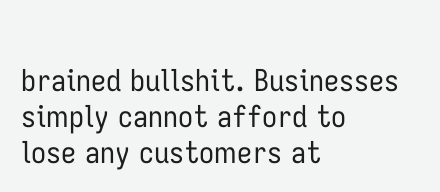brained bullshit. Businesses simply cannot afford to lose any customers at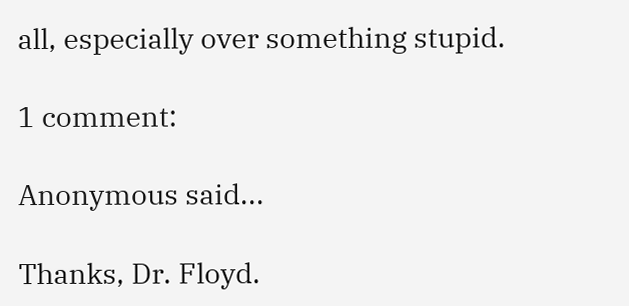all, especially over something stupid.

1 comment:

Anonymous said...

Thanks, Dr. Floyd.